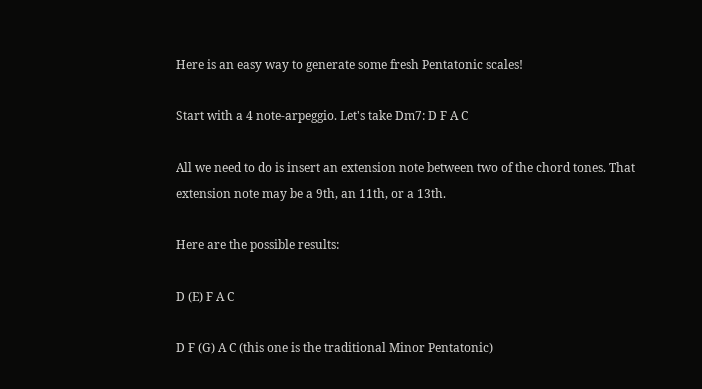Here is an easy way to generate some fresh Pentatonic scales!

Start with a 4 note-arpeggio. Let's take Dm7: D F A C

All we need to do is insert an extension note between two of the chord tones. That extension note may be a 9th, an 11th, or a 13th.

Here are the possible results:

D (E) F A C

D F (G) A C (this one is the traditional Minor Pentatonic)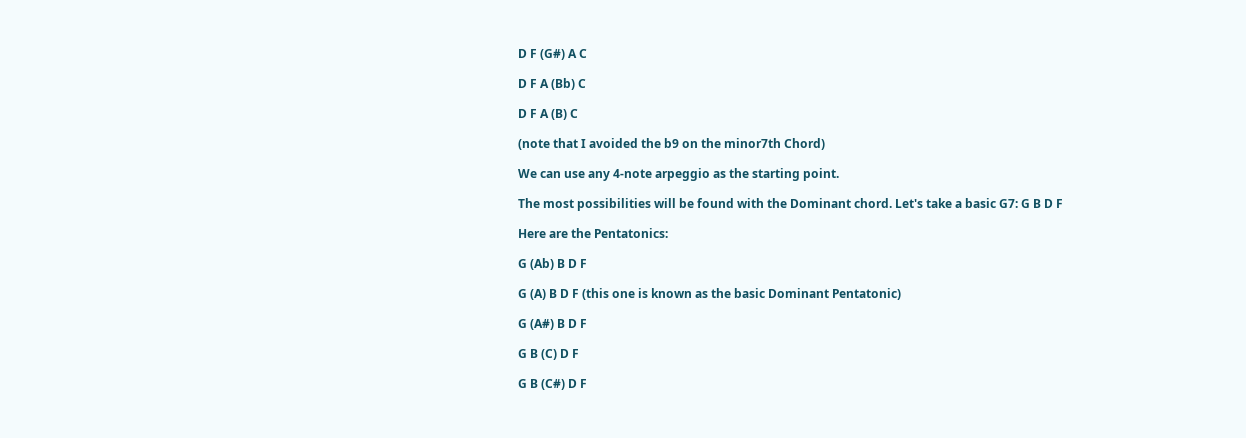D F (G#) A C

D F A (Bb) C

D F A (B) C

(note that I avoided the b9 on the minor7th Chord)

We can use any 4-note arpeggio as the starting point.

The most possibilities will be found with the Dominant chord. Let's take a basic G7: G B D F

Here are the Pentatonics:

G (Ab) B D F

G (A) B D F (this one is known as the basic Dominant Pentatonic)

G (A#) B D F

G B (C) D F

G B (C#) D F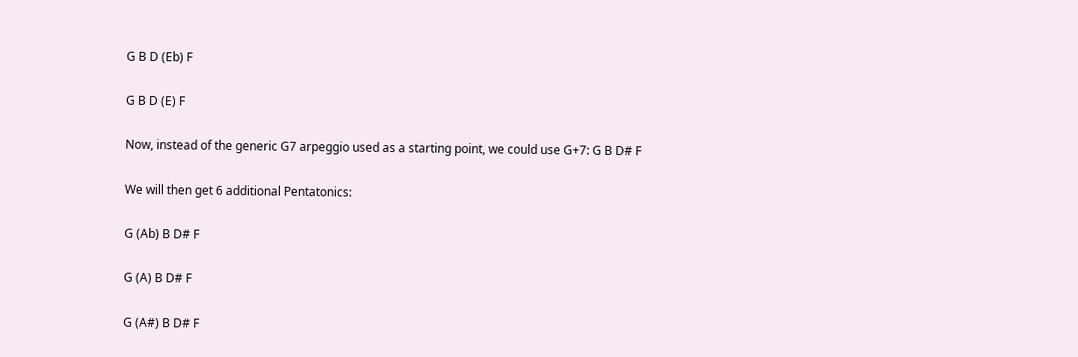G B D (Eb) F

G B D (E) F

Now, instead of the generic G7 arpeggio used as a starting point, we could use G+7: G B D# F

We will then get 6 additional Pentatonics:

G (Ab) B D# F

G (A) B D# F

G (A#) B D# F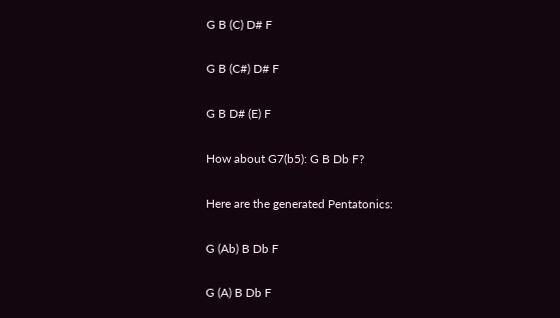G B (C) D# F

G B (C#) D# F

G B D# (E) F

How about G7(b5): G B Db F?

Here are the generated Pentatonics:

G (Ab) B Db F

G (A) B Db F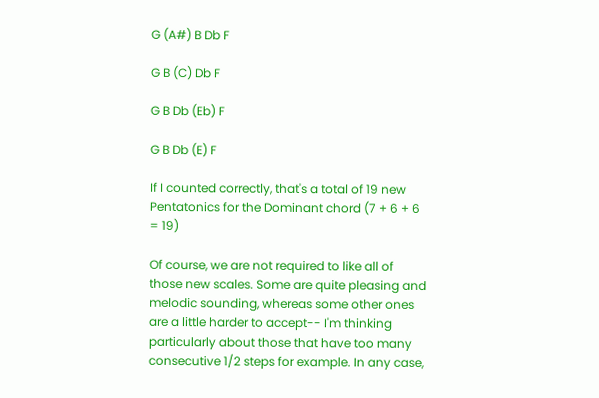G (A#) B Db F

G B (C) Db F

G B Db (Eb) F

G B Db (E) F

If I counted correctly, that's a total of 19 new Pentatonics for the Dominant chord (7 + 6 + 6 = 19)

Of course, we are not required to like all of those new scales. Some are quite pleasing and melodic sounding, whereas some other ones are a little harder to accept-- I'm thinking particularly about those that have too many consecutive 1/2 steps for example. In any case,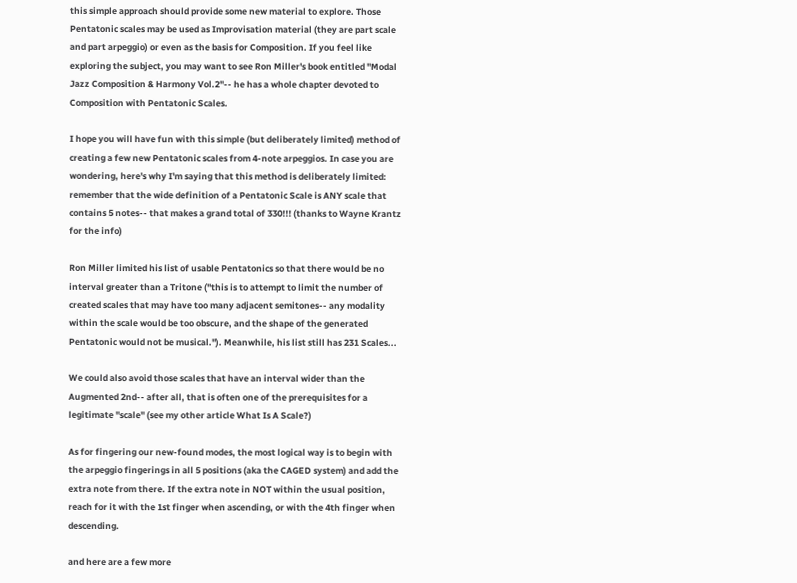this simple approach should provide some new material to explore. Those Pentatonic scales may be used as Improvisation material (they are part scale and part arpeggio) or even as the basis for Composition. If you feel like exploring the subject, you may want to see Ron Miller's book entitled "Modal Jazz Composition & Harmony Vol.2"-- he has a whole chapter devoted to Composition with Pentatonic Scales.

I hope you will have fun with this simple (but deliberately limited) method of creating a few new Pentatonic scales from 4-note arpeggios. In case you are wondering, here's why I'm saying that this method is deliberately limited: remember that the wide definition of a Pentatonic Scale is ANY scale that contains 5 notes-- that makes a grand total of 330!!! (thanks to Wayne Krantz for the info)

Ron Miller limited his list of usable Pentatonics so that there would be no interval greater than a Tritone ("this is to attempt to limit the number of created scales that may have too many adjacent semitones-- any modality within the scale would be too obscure, and the shape of the generated Pentatonic would not be musical."). Meanwhile, his list still has 231 Scales...

We could also avoid those scales that have an interval wider than the Augmented 2nd-- after all, that is often one of the prerequisites for a legitimate "scale" (see my other article What Is A Scale?)

As for fingering our new-found modes, the most logical way is to begin with the arpeggio fingerings in all 5 positions (aka the CAGED system) and add the extra note from there. If the extra note in NOT within the usual position, reach for it with the 1st finger when ascending, or with the 4th finger when descending.

and here are a few more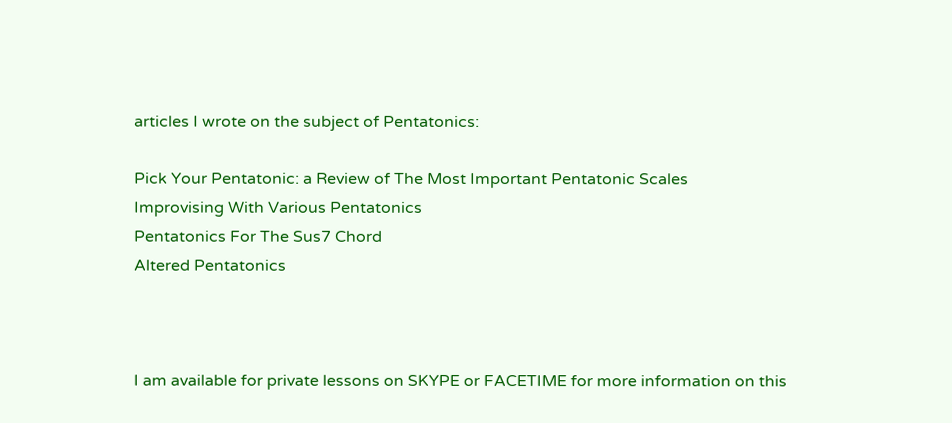articles I wrote on the subject of Pentatonics:

Pick Your Pentatonic: a Review of The Most Important Pentatonic Scales
Improvising With Various Pentatonics
Pentatonics For The Sus7 Chord
Altered Pentatonics



I am available for private lessons on SKYPE or FACETIME for more information on this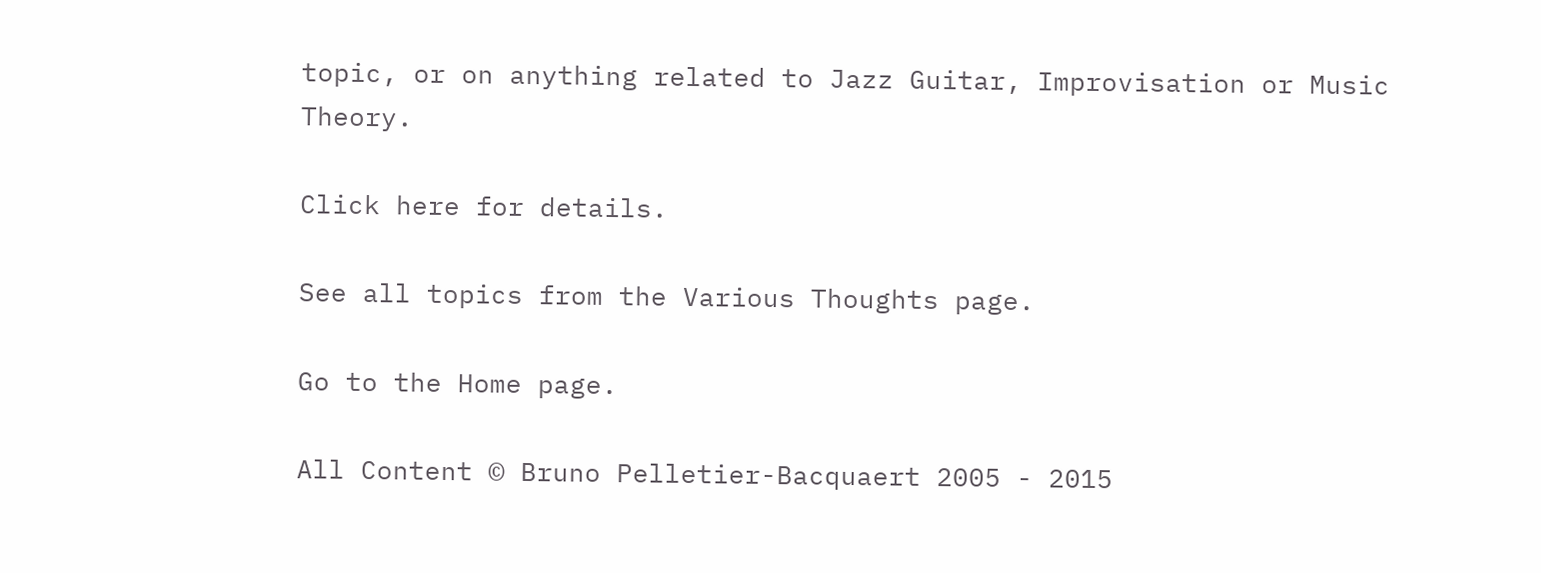topic, or on anything related to Jazz Guitar, Improvisation or Music Theory.

Click here for details.

See all topics from the Various Thoughts page.

Go to the Home page.

All Content © Bruno Pelletier-Bacquaert 2005 - 2015